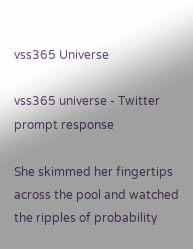vss365 Universe

vss365 universe - Twitter prompt response

She skimmed her fingertips across the pool and watched the ripples of probability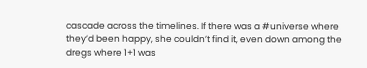cascade across the timelines. If there was a #universe where they’d been happy, she couldn’t find it, even down among the dregs where 1+1 was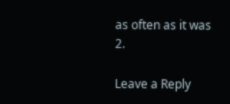as often as it was 2.

Leave a Reply